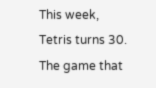This week, Tetris turns 30. The game that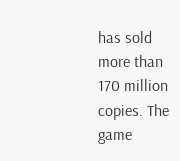has sold more than 170 million copies. The game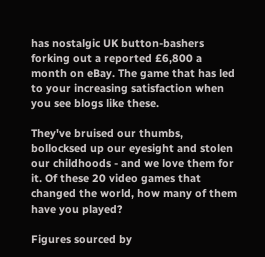has nostalgic UK button-bashers forking out a reported £6,800 a month on eBay. The game that has led to your increasing satisfaction when you see blogs like these.

They've bruised our thumbs, bollocksed up our eyesight and stolen our childhoods - and we love them for it. Of these 20 video games that changed the world, how many of them have you played?

Figures sourced by